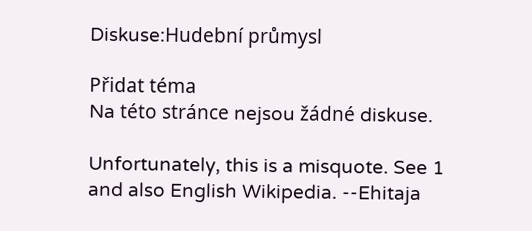Diskuse:Hudební průmysl

Přidat téma
Na této stránce nejsou žádné diskuse.

Unfortunately, this is a misquote. See 1 and also English Wikipedia. --Ehitaja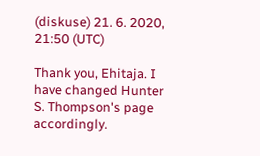(diskuse) 21. 6. 2020, 21:50 (UTC)

Thank you, Ehitaja. I have changed Hunter S. Thompson's page accordingly.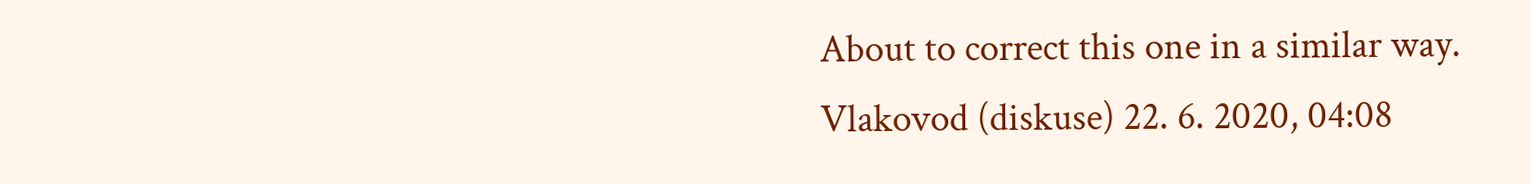About to correct this one in a similar way.
Vlakovod (diskuse) 22. 6. 2020, 04:08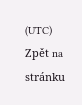(UTC)
Zpět na stránku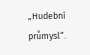„Hudební průmysl“.